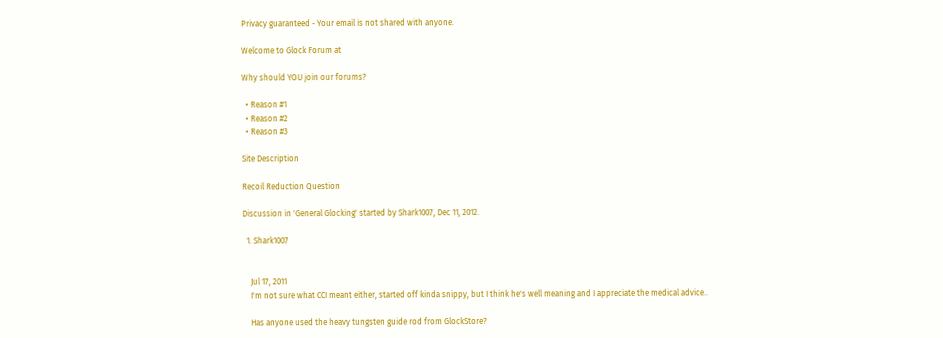Privacy guaranteed - Your email is not shared with anyone.

Welcome to Glock Forum at

Why should YOU join our forums?

  • Reason #1
  • Reason #2
  • Reason #3

Site Description

Recoil Reduction Question

Discussion in 'General Glocking' started by Shark1007, Dec 11, 2012.

  1. Shark1007


    Jul 17, 2011
    I'm not sure what CCI meant either, started off kinda snippy, but I think he's well meaning and I appreciate the medical advice..

    Has anyone used the heavy tungsten guide rod from GlockStore?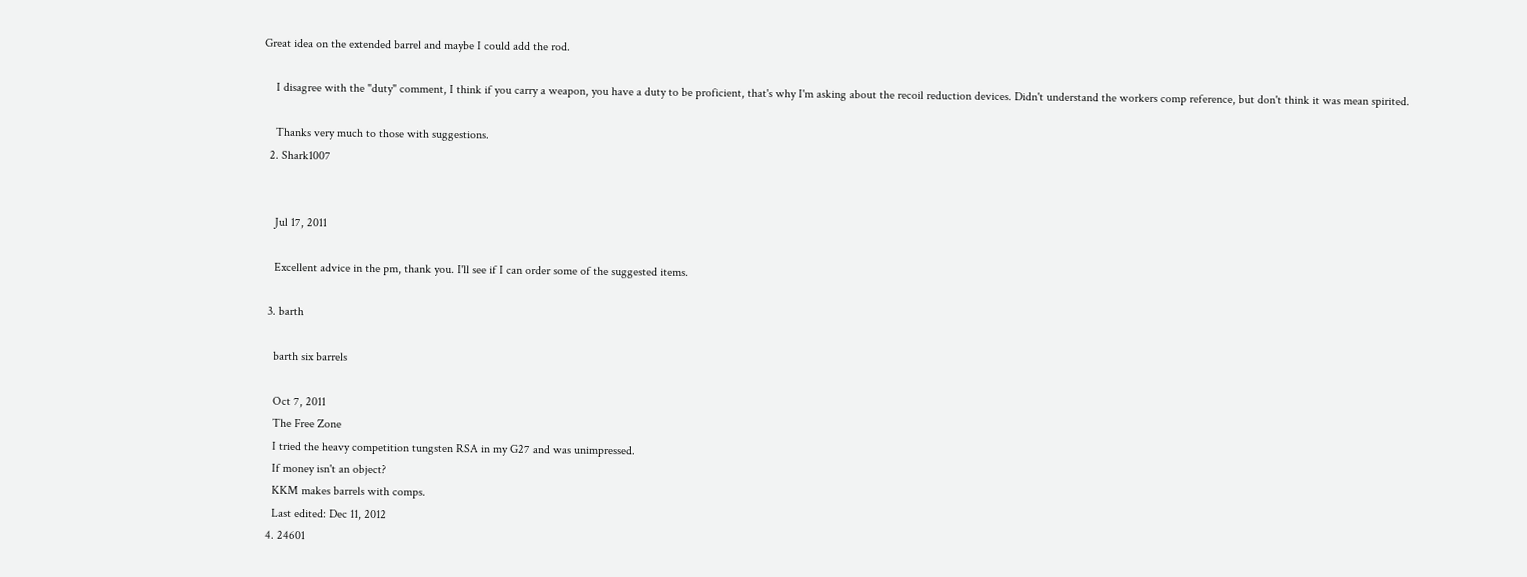Great idea on the extended barrel and maybe I could add the rod.

    I disagree with the "duty" comment, I think if you carry a weapon, you have a duty to be proficient, that's why I'm asking about the recoil reduction devices. Didn't understand the workers comp reference, but don't think it was mean spirited.

    Thanks very much to those with suggestions.
  2. Shark1007


    Jul 17, 2011

    Excellent advice in the pm, thank you. I'll see if I can order some of the suggested items.

  3. barth

    barth six barrels

    Oct 7, 2011
    The Free Zone
    I tried the heavy competition tungsten RSA in my G27 and was unimpressed.
    If money isn't an object?
    KKM makes barrels with comps.
    Last edited: Dec 11, 2012
  4. 24601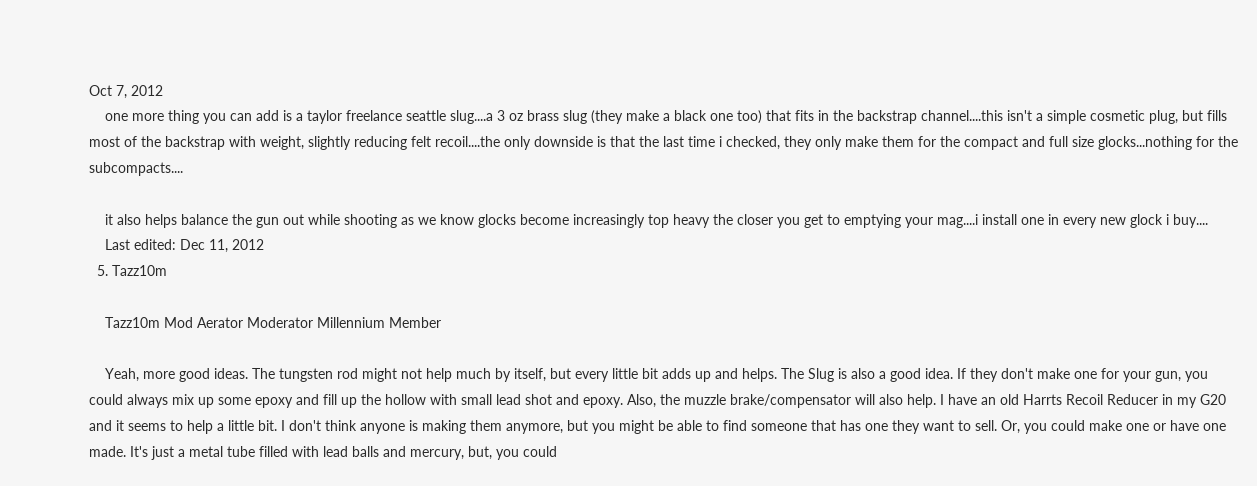Oct 7, 2012
    one more thing you can add is a taylor freelance seattle slug....a 3 oz brass slug (they make a black one too) that fits in the backstrap channel....this isn't a simple cosmetic plug, but fills most of the backstrap with weight, slightly reducing felt recoil....the only downside is that the last time i checked, they only make them for the compact and full size glocks...nothing for the subcompacts....

    it also helps balance the gun out while shooting as we know glocks become increasingly top heavy the closer you get to emptying your mag....i install one in every new glock i buy....
    Last edited: Dec 11, 2012
  5. Tazz10m

    Tazz10m Mod Aerator Moderator Millennium Member

    Yeah, more good ideas. The tungsten rod might not help much by itself, but every little bit adds up and helps. The Slug is also a good idea. If they don't make one for your gun, you could always mix up some epoxy and fill up the hollow with small lead shot and epoxy. Also, the muzzle brake/compensator will also help. I have an old Harrts Recoil Reducer in my G20 and it seems to help a little bit. I don't think anyone is making them anymore, but you might be able to find someone that has one they want to sell. Or, you could make one or have one made. It's just a metal tube filled with lead balls and mercury, but, you could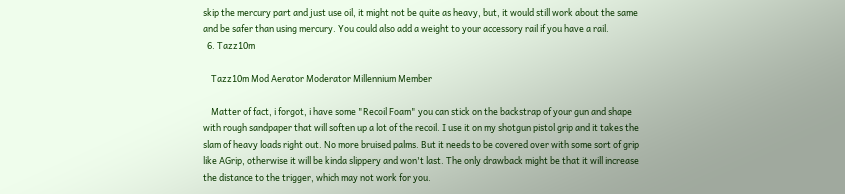skip the mercury part and just use oil, it might not be quite as heavy, but, it would still work about the same and be safer than using mercury. You could also add a weight to your accessory rail if you have a rail.
  6. Tazz10m

    Tazz10m Mod Aerator Moderator Millennium Member

    Matter of fact, i forgot, i have some "Recoil Foam" you can stick on the backstrap of your gun and shape with rough sandpaper that will soften up a lot of the recoil. I use it on my shotgun pistol grip and it takes the slam of heavy loads right out. No more bruised palms. But it needs to be covered over with some sort of grip like AGrip, otherwise it will be kinda slippery and won't last. The only drawback might be that it will increase the distance to the trigger, which may not work for you.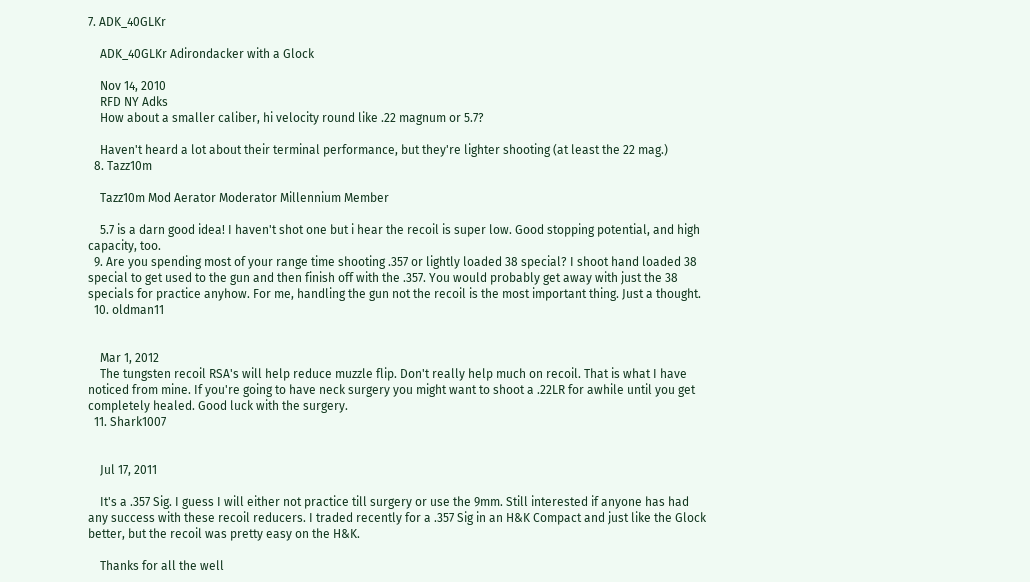7. ADK_40GLKr

    ADK_40GLKr Adirondacker with a Glock

    Nov 14, 2010
    RFD NY Adks
    How about a smaller caliber, hi velocity round like .22 magnum or 5.7?

    Haven't heard a lot about their terminal performance, but they're lighter shooting (at least the 22 mag.)
  8. Tazz10m

    Tazz10m Mod Aerator Moderator Millennium Member

    5.7 is a darn good idea! I haven't shot one but i hear the recoil is super low. Good stopping potential, and high capacity, too.
  9. Are you spending most of your range time shooting .357 or lightly loaded 38 special? I shoot hand loaded 38 special to get used to the gun and then finish off with the .357. You would probably get away with just the 38 specials for practice anyhow. For me, handling the gun not the recoil is the most important thing. Just a thought.
  10. oldman11


    Mar 1, 2012
    The tungsten recoil RSA's will help reduce muzzle flip. Don't really help much on recoil. That is what I have noticed from mine. If you're going to have neck surgery you might want to shoot a .22LR for awhile until you get completely healed. Good luck with the surgery.
  11. Shark1007


    Jul 17, 2011

    It's a .357 Sig. I guess I will either not practice till surgery or use the 9mm. Still interested if anyone has had any success with these recoil reducers. I traded recently for a .357 Sig in an H&K Compact and just like the Glock better, but the recoil was pretty easy on the H&K.

    Thanks for all the well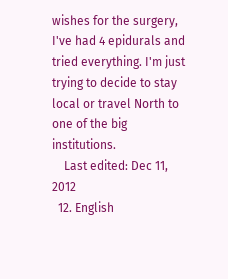wishes for the surgery, I've had 4 epidurals and tried everything. I'm just trying to decide to stay local or travel North to one of the big institutions.
    Last edited: Dec 11, 2012
  12. English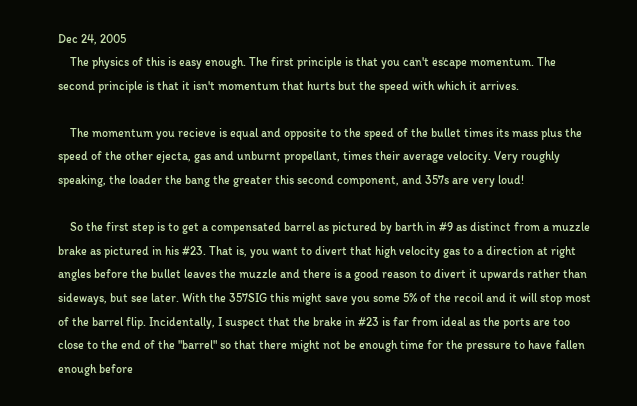Dec 24, 2005
    The physics of this is easy enough. The first principle is that you can't escape momentum. The second principle is that it isn't momentum that hurts but the speed with which it arrives.

    The momentum you recieve is equal and opposite to the speed of the bullet times its mass plus the speed of the other ejecta, gas and unburnt propellant, times their average velocity. Very roughly speaking, the loader the bang the greater this second component, and 357s are very loud!

    So the first step is to get a compensated barrel as pictured by barth in #9 as distinct from a muzzle brake as pictured in his #23. That is, you want to divert that high velocity gas to a direction at right angles before the bullet leaves the muzzle and there is a good reason to divert it upwards rather than sideways, but see later. With the 357SIG this might save you some 5% of the recoil and it will stop most of the barrel flip. Incidentally, I suspect that the brake in #23 is far from ideal as the ports are too close to the end of the "barrel" so that there might not be enough time for the pressure to have fallen enough before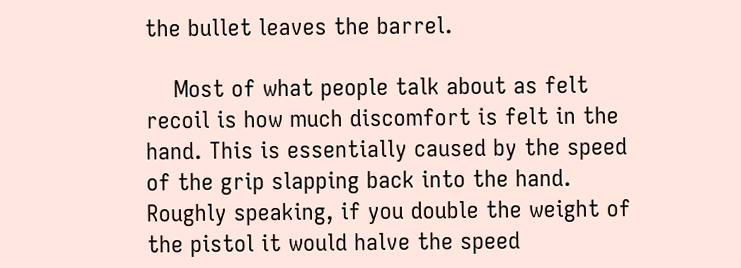the bullet leaves the barrel.

    Most of what people talk about as felt recoil is how much discomfort is felt in the hand. This is essentially caused by the speed of the grip slapping back into the hand. Roughly speaking, if you double the weight of the pistol it would halve the speed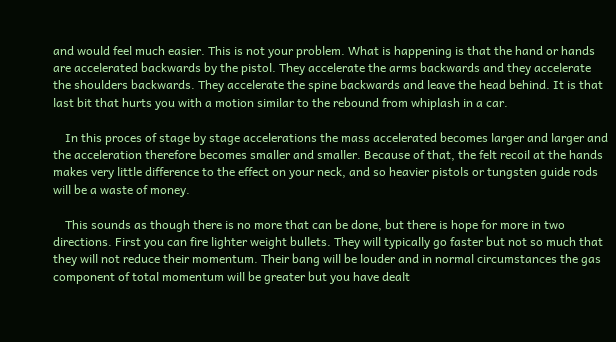and would feel much easier. This is not your problem. What is happening is that the hand or hands are accelerated backwards by the pistol. They accelerate the arms backwards and they accelerate the shoulders backwards. They accelerate the spine backwards and leave the head behind. It is that last bit that hurts you with a motion similar to the rebound from whiplash in a car.

    In this proces of stage by stage accelerations the mass accelerated becomes larger and larger and the acceleration therefore becomes smaller and smaller. Because of that, the felt recoil at the hands makes very little difference to the effect on your neck, and so heavier pistols or tungsten guide rods will be a waste of money.

    This sounds as though there is no more that can be done, but there is hope for more in two directions. First you can fire lighter weight bullets. They will typically go faster but not so much that they will not reduce their momentum. Their bang will be louder and in normal circumstances the gas component of total momentum will be greater but you have dealt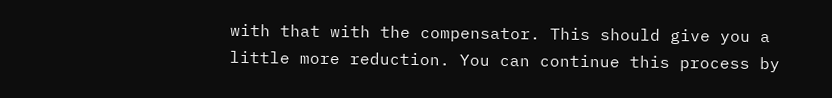with that with the compensator. This should give you a little more reduction. You can continue this process by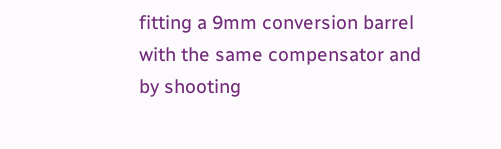fitting a 9mm conversion barrel with the same compensator and by shooting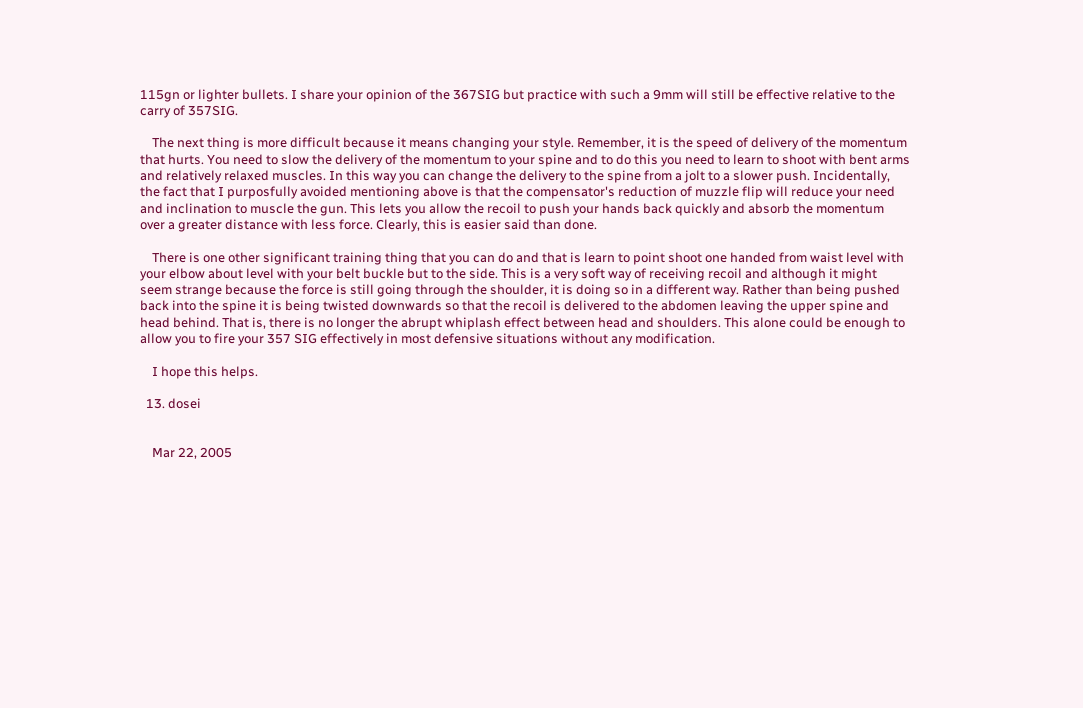115gn or lighter bullets. I share your opinion of the 367SIG but practice with such a 9mm will still be effective relative to the carry of 357SIG.

    The next thing is more difficult because it means changing your style. Remember, it is the speed of delivery of the momentum that hurts. You need to slow the delivery of the momentum to your spine and to do this you need to learn to shoot with bent arms and relatively relaxed muscles. In this way you can change the delivery to the spine from a jolt to a slower push. Incidentally, the fact that I purposfully avoided mentioning above is that the compensator's reduction of muzzle flip will reduce your need and inclination to muscle the gun. This lets you allow the recoil to push your hands back quickly and absorb the momentum over a greater distance with less force. Clearly, this is easier said than done.

    There is one other significant training thing that you can do and that is learn to point shoot one handed from waist level with your elbow about level with your belt buckle but to the side. This is a very soft way of receiving recoil and although it might seem strange because the force is still going through the shoulder, it is doing so in a different way. Rather than being pushed back into the spine it is being twisted downwards so that the recoil is delivered to the abdomen leaving the upper spine and head behind. That is, there is no longer the abrupt whiplash effect between head and shoulders. This alone could be enough to allow you to fire your 357 SIG effectively in most defensive situations without any modification.

    I hope this helps.

  13. dosei


    Mar 22, 2005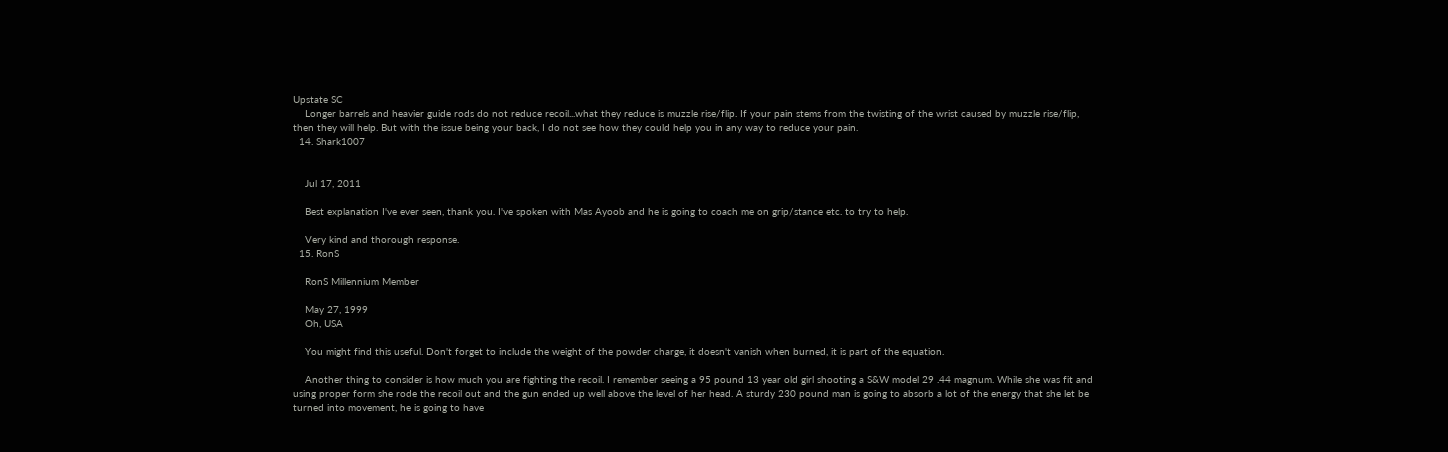Upstate SC
    Longer barrels and heavier guide rods do not reduce recoil...what they reduce is muzzle rise/flip. If your pain stems from the twisting of the wrist caused by muzzle rise/flip, then they will help. But with the issue being your back, I do not see how they could help you in any way to reduce your pain.
  14. Shark1007


    Jul 17, 2011

    Best explanation I've ever seen, thank you. I've spoken with Mas Ayoob and he is going to coach me on grip/stance etc. to try to help.

    Very kind and thorough response.
  15. RonS

    RonS Millennium Member

    May 27, 1999
    Oh, USA

    You might find this useful. Don't forget to include the weight of the powder charge, it doesn't vanish when burned, it is part of the equation.

    Another thing to consider is how much you are fighting the recoil. I remember seeing a 95 pound 13 year old girl shooting a S&W model 29 .44 magnum. While she was fit and using proper form she rode the recoil out and the gun ended up well above the level of her head. A sturdy 230 pound man is going to absorb a lot of the energy that she let be turned into movement, he is going to have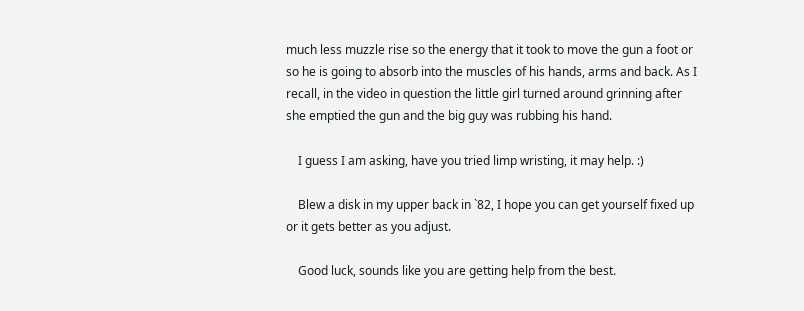much less muzzle rise so the energy that it took to move the gun a foot or so he is going to absorb into the muscles of his hands, arms and back. As I recall, in the video in question the little girl turned around grinning after she emptied the gun and the big guy was rubbing his hand.

    I guess I am asking, have you tried limp wristing, it may help. :)

    Blew a disk in my upper back in `82, I hope you can get yourself fixed up or it gets better as you adjust.

    Good luck, sounds like you are getting help from the best.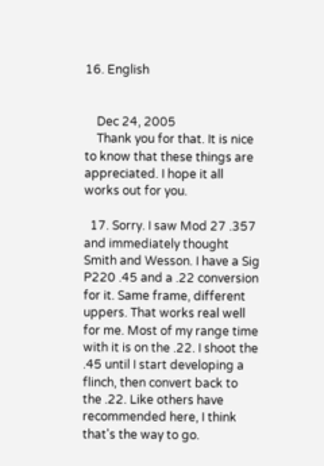16. English


    Dec 24, 2005
    Thank you for that. It is nice to know that these things are appreciated. I hope it all works out for you.

  17. Sorry. I saw Mod 27 .357 and immediately thought Smith and Wesson. I have a Sig P220 .45 and a .22 conversion for it. Same frame, different uppers. That works real well for me. Most of my range time with it is on the .22. I shoot the .45 until I start developing a flinch, then convert back to the .22. Like others have recommended here, I think that's the way to go.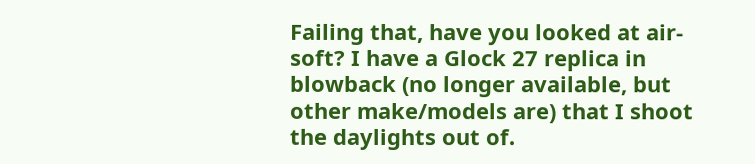Failing that, have you looked at air-soft? I have a Glock 27 replica in blowback (no longer available, but other make/models are) that I shoot the daylights out of.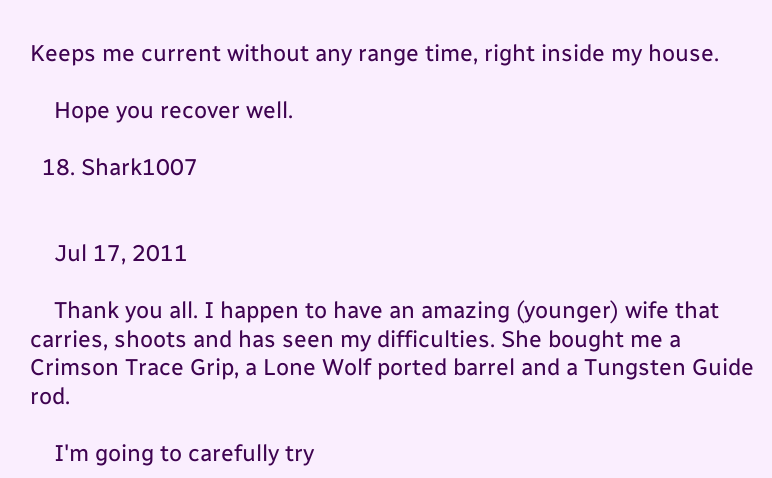Keeps me current without any range time, right inside my house.

    Hope you recover well.

  18. Shark1007


    Jul 17, 2011

    Thank you all. I happen to have an amazing (younger) wife that carries, shoots and has seen my difficulties. She bought me a Crimson Trace Grip, a Lone Wolf ported barrel and a Tungsten Guide rod.

    I'm going to carefully try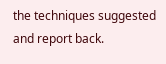the techniques suggested and report back.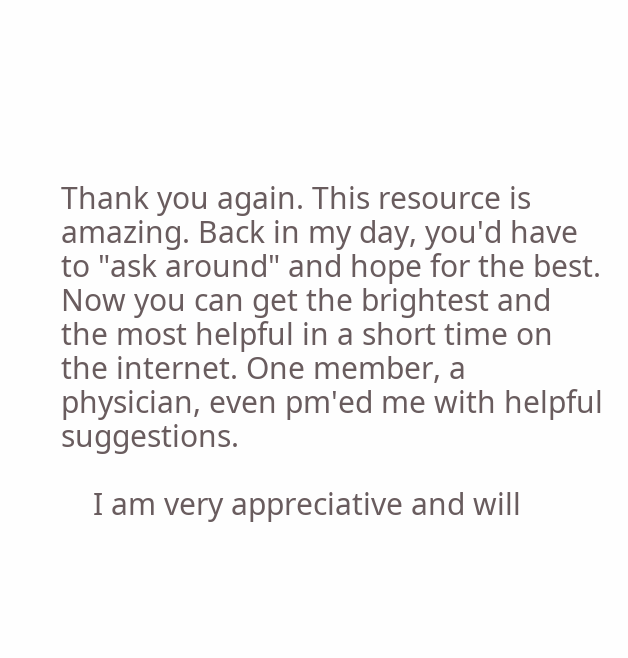Thank you again. This resource is amazing. Back in my day, you'd have to "ask around" and hope for the best. Now you can get the brightest and the most helpful in a short time on the internet. One member, a physician, even pm'ed me with helpful suggestions.

    I am very appreciative and will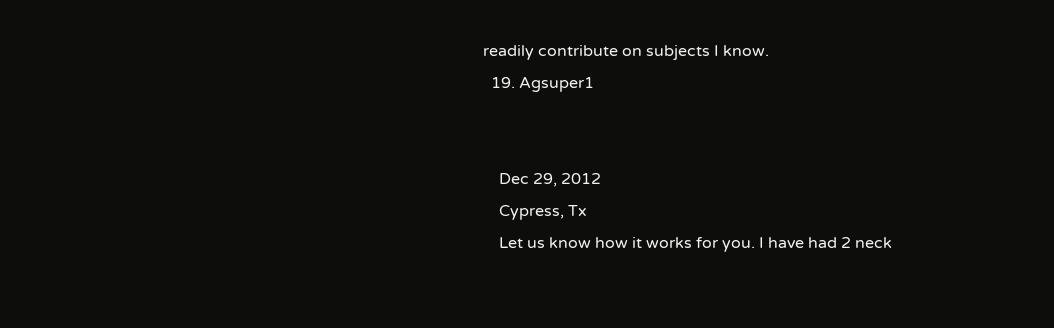readily contribute on subjects I know.
  19. Agsuper1


    Dec 29, 2012
    Cypress, Tx
    Let us know how it works for you. I have had 2 neck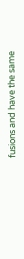fusions and have the same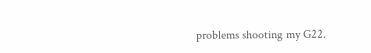problems shooting my G22.